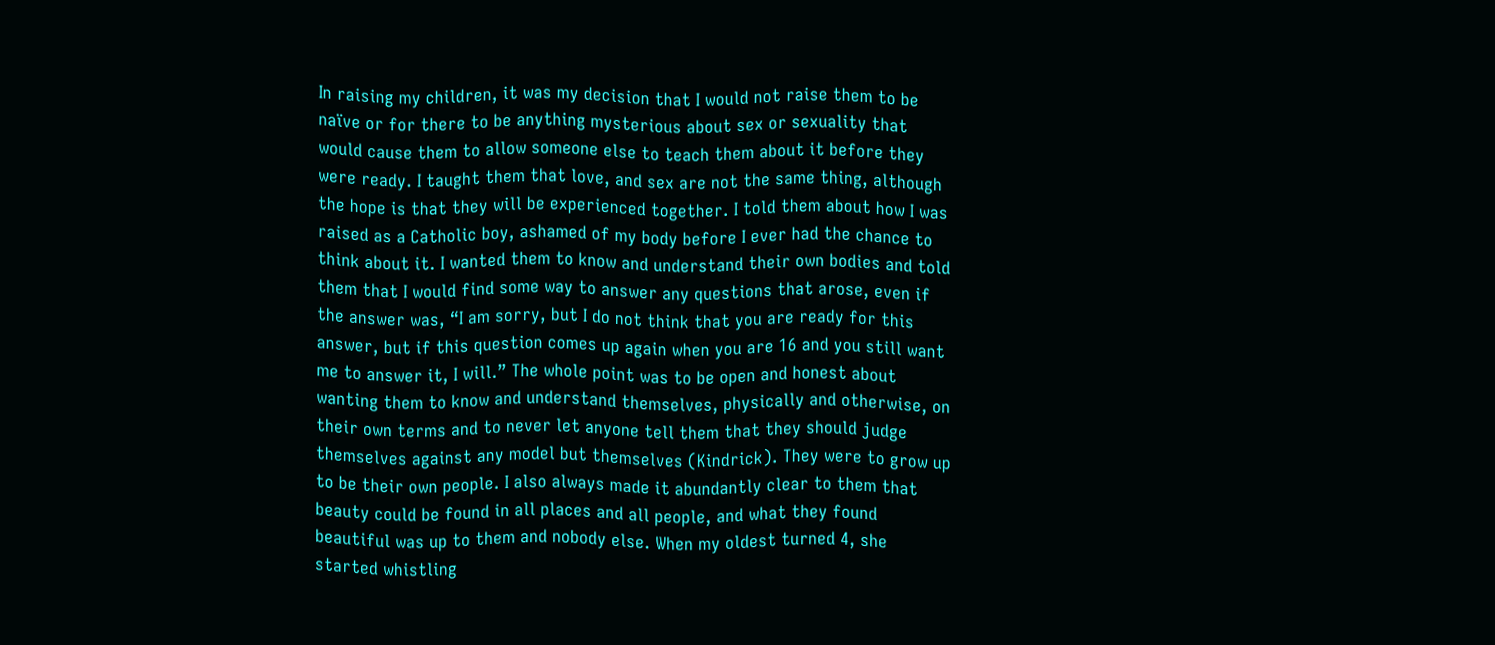In raising my children, it was my decision that I would not raise them to be naïve or for there to be anything mysterious about sex or sexuality that would cause them to allow someone else to teach them about it before they were ready. I taught them that love, and sex are not the same thing, although the hope is that they will be experienced together. I told them about how I was raised as a Catholic boy, ashamed of my body before I ever had the chance to think about it. I wanted them to know and understand their own bodies and told them that I would find some way to answer any questions that arose, even if the answer was, “I am sorry, but I do not think that you are ready for this answer, but if this question comes up again when you are 16 and you still want me to answer it, I will.” The whole point was to be open and honest about wanting them to know and understand themselves, physically and otherwise, on their own terms and to never let anyone tell them that they should judge themselves against any model but themselves (Kindrick). They were to grow up to be their own people. I also always made it abundantly clear to them that beauty could be found in all places and all people, and what they found beautiful was up to them and nobody else. When my oldest turned 4, she started whistling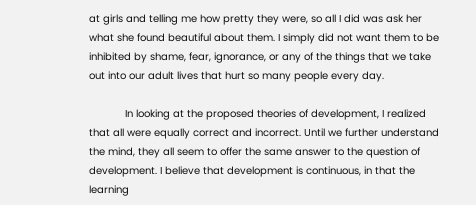at girls and telling me how pretty they were, so all I did was ask her what she found beautiful about them. I simply did not want them to be inhibited by shame, fear, ignorance, or any of the things that we take out into our adult lives that hurt so many people every day.

            In looking at the proposed theories of development, I realized that all were equally correct and incorrect. Until we further understand the mind, they all seem to offer the same answer to the question of development. I believe that development is continuous, in that the learning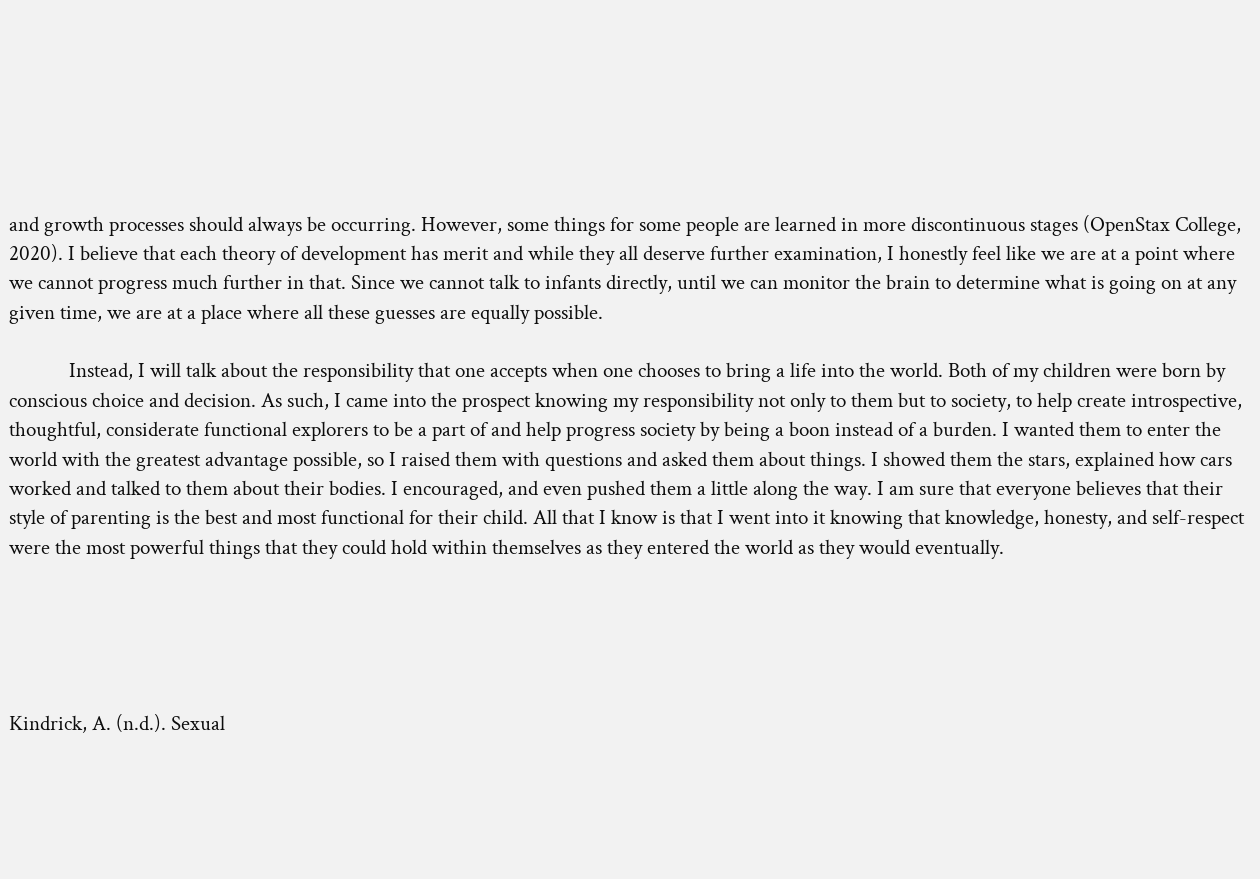and growth processes should always be occurring. However, some things for some people are learned in more discontinuous stages (OpenStax College, 2020). I believe that each theory of development has merit and while they all deserve further examination, I honestly feel like we are at a point where we cannot progress much further in that. Since we cannot talk to infants directly, until we can monitor the brain to determine what is going on at any given time, we are at a place where all these guesses are equally possible.

            Instead, I will talk about the responsibility that one accepts when one chooses to bring a life into the world. Both of my children were born by conscious choice and decision. As such, I came into the prospect knowing my responsibility not only to them but to society, to help create introspective, thoughtful, considerate functional explorers to be a part of and help progress society by being a boon instead of a burden. I wanted them to enter the world with the greatest advantage possible, so I raised them with questions and asked them about things. I showed them the stars, explained how cars worked and talked to them about their bodies. I encouraged, and even pushed them a little along the way. I am sure that everyone believes that their style of parenting is the best and most functional for their child. All that I know is that I went into it knowing that knowledge, honesty, and self-respect were the most powerful things that they could hold within themselves as they entered the world as they would eventually.





Kindrick, A. (n.d.). Sexual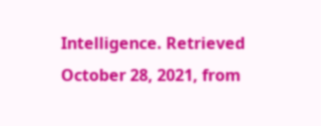Intelligence. Retrieved October 28, 2021, from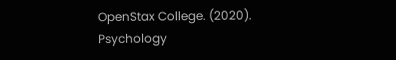OpenStax College. (2020). Psychology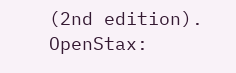(2nd edition). OpenStax: